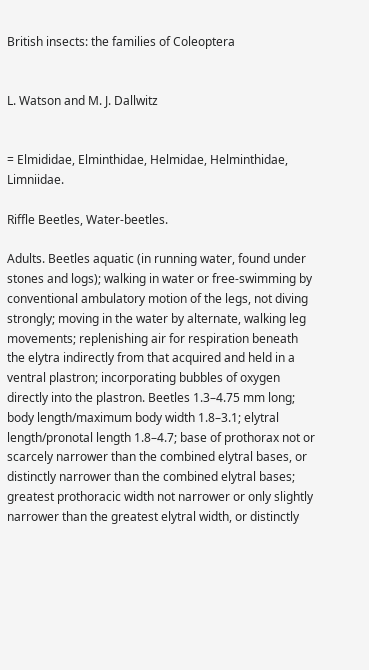British insects: the families of Coleoptera


L. Watson and M. J. Dallwitz


= Elmididae, Elminthidae, Helmidae, Helminthidae, Limniidae.

Riffle Beetles, Water-beetles.

Adults. Beetles aquatic (in running water, found under stones and logs); walking in water or free-swimming by conventional ambulatory motion of the legs, not diving strongly; moving in the water by alternate, walking leg movements; replenishing air for respiration beneath the elytra indirectly from that acquired and held in a ventral plastron; incorporating bubbles of oxygen directly into the plastron. Beetles 1.3–4.75 mm long; body length/maximum body width 1.8–3.1; elytral length/pronotal length 1.8–4.7; base of prothorax not or scarcely narrower than the combined elytral bases, or distinctly narrower than the combined elytral bases; greatest prothoracic width not narrower or only slightly narrower than the greatest elytral width, or distinctly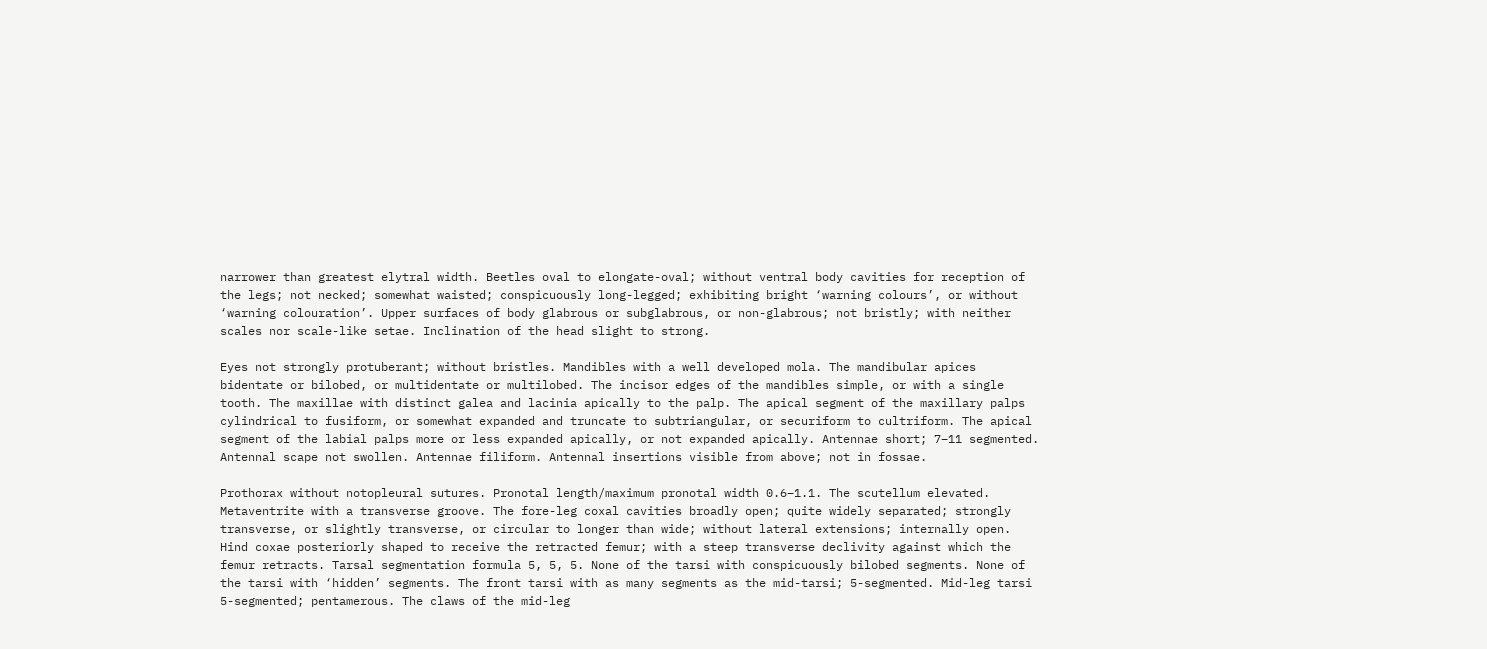narrower than greatest elytral width. Beetles oval to elongate-oval; without ventral body cavities for reception of the legs; not necked; somewhat waisted; conspicuously long-legged; exhibiting bright ‘warning colours’, or without ‘warning colouration’. Upper surfaces of body glabrous or subglabrous, or non-glabrous; not bristly; with neither scales nor scale-like setae. Inclination of the head slight to strong.

Eyes not strongly protuberant; without bristles. Mandibles with a well developed mola. The mandibular apices bidentate or bilobed, or multidentate or multilobed. The incisor edges of the mandibles simple, or with a single tooth. The maxillae with distinct galea and lacinia apically to the palp. The apical segment of the maxillary palps cylindrical to fusiform, or somewhat expanded and truncate to subtriangular, or securiform to cultriform. The apical segment of the labial palps more or less expanded apically, or not expanded apically. Antennae short; 7–11 segmented. Antennal scape not swollen. Antennae filiform. Antennal insertions visible from above; not in fossae.

Prothorax without notopleural sutures. Pronotal length/maximum pronotal width 0.6–1.1. The scutellum elevated. Metaventrite with a transverse groove. The fore-leg coxal cavities broadly open; quite widely separated; strongly transverse, or slightly transverse, or circular to longer than wide; without lateral extensions; internally open. Hind coxae posteriorly shaped to receive the retracted femur; with a steep transverse declivity against which the femur retracts. Tarsal segmentation formula 5, 5, 5. None of the tarsi with conspicuously bilobed segments. None of the tarsi with ‘hidden’ segments. The front tarsi with as many segments as the mid-tarsi; 5-segmented. Mid-leg tarsi 5-segmented; pentamerous. The claws of the mid-leg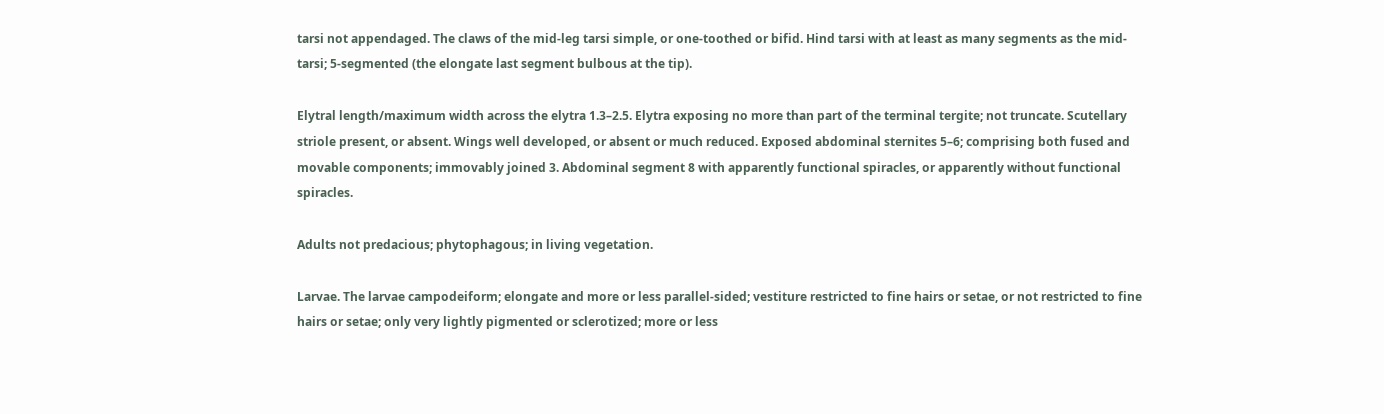tarsi not appendaged. The claws of the mid-leg tarsi simple, or one-toothed or bifid. Hind tarsi with at least as many segments as the mid-tarsi; 5-segmented (the elongate last segment bulbous at the tip).

Elytral length/maximum width across the elytra 1.3–2.5. Elytra exposing no more than part of the terminal tergite; not truncate. Scutellary striole present, or absent. Wings well developed, or absent or much reduced. Exposed abdominal sternites 5–6; comprising both fused and movable components; immovably joined 3. Abdominal segment 8 with apparently functional spiracles, or apparently without functional spiracles.

Adults not predacious; phytophagous; in living vegetation.

Larvae. The larvae campodeiform; elongate and more or less parallel-sided; vestiture restricted to fine hairs or setae, or not restricted to fine hairs or setae; only very lightly pigmented or sclerotized; more or less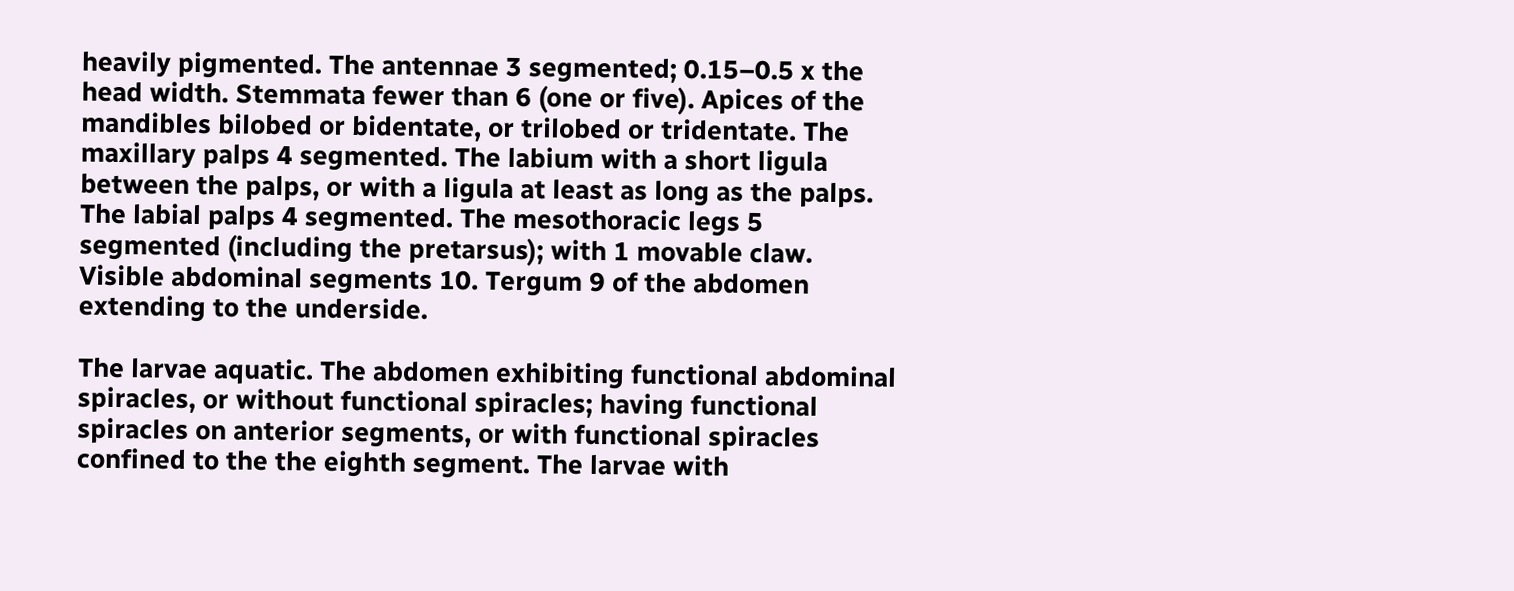heavily pigmented. The antennae 3 segmented; 0.15–0.5 x the head width. Stemmata fewer than 6 (one or five). Apices of the mandibles bilobed or bidentate, or trilobed or tridentate. The maxillary palps 4 segmented. The labium with a short ligula between the palps, or with a ligula at least as long as the palps. The labial palps 4 segmented. The mesothoracic legs 5 segmented (including the pretarsus); with 1 movable claw. Visible abdominal segments 10. Tergum 9 of the abdomen extending to the underside.

The larvae aquatic. The abdomen exhibiting functional abdominal spiracles, or without functional spiracles; having functional spiracles on anterior segments, or with functional spiracles confined to the the eighth segment. The larvae with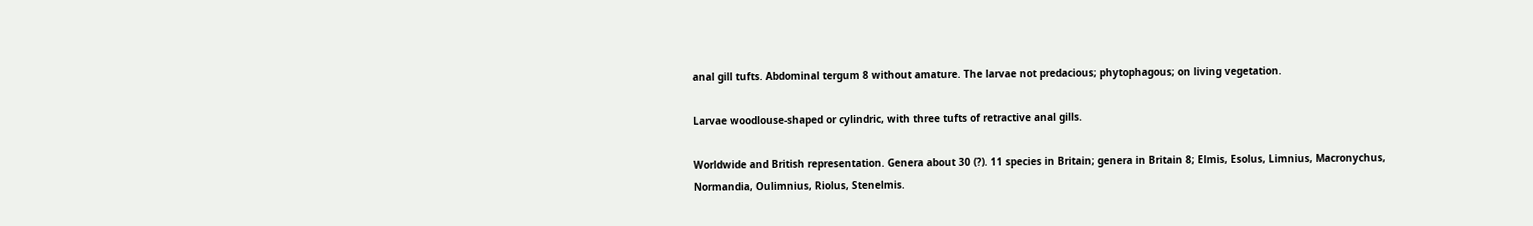anal gill tufts. Abdominal tergum 8 without amature. The larvae not predacious; phytophagous; on living vegetation.

Larvae woodlouse-shaped or cylindric, with three tufts of retractive anal gills.

Worldwide and British representation. Genera about 30 (?). 11 species in Britain; genera in Britain 8; Elmis, Esolus, Limnius, Macronychus, Normandia, Oulimnius, Riolus, Stenelmis.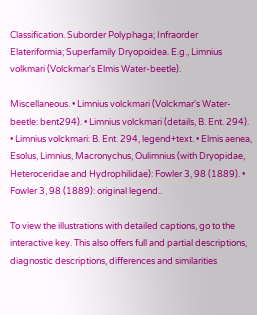Classification. Suborder Polyphaga; Infraorder Elateriformia; Superfamily Dryopoidea. E.g., Limnius volkmari (Volckmar's Elmis Water-beetle).

Miscellaneous. • Limnius volckmari (Volckmar's Water-beetle: bent294). • Limnius volckmari (details, B. Ent. 294). • Limnius volckmari: B. Ent. 294, legend+text. • Elmis aenea, Esolus, Limnius, Macronychus, Oulimnius (with Dryopidae, Heteroceridae and Hydrophilidae): Fowler 3, 98 (1889). • Fowler 3, 98 (1889): original legend..

To view the illustrations with detailed captions, go to the interactive key. This also offers full and partial descriptions, diagnostic descriptions, differences and similarities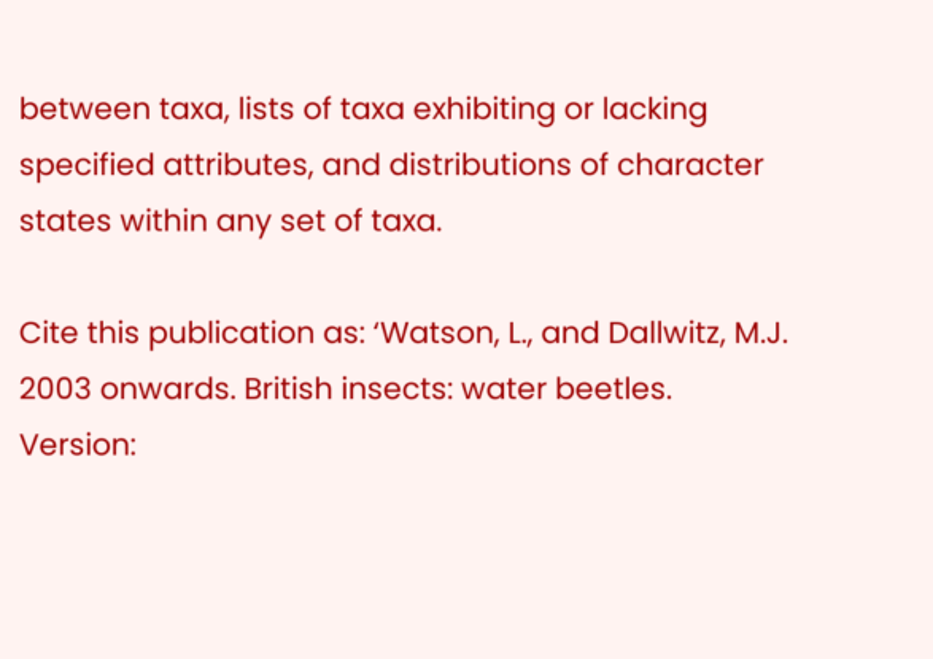between taxa, lists of taxa exhibiting or lacking specified attributes, and distributions of character states within any set of taxa.

Cite this publication as: ‘Watson, L., and Dallwitz, M.J. 2003 onwards. British insects: water beetles. Version: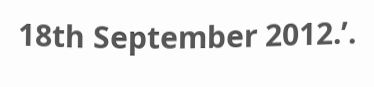18th September 2012.’.